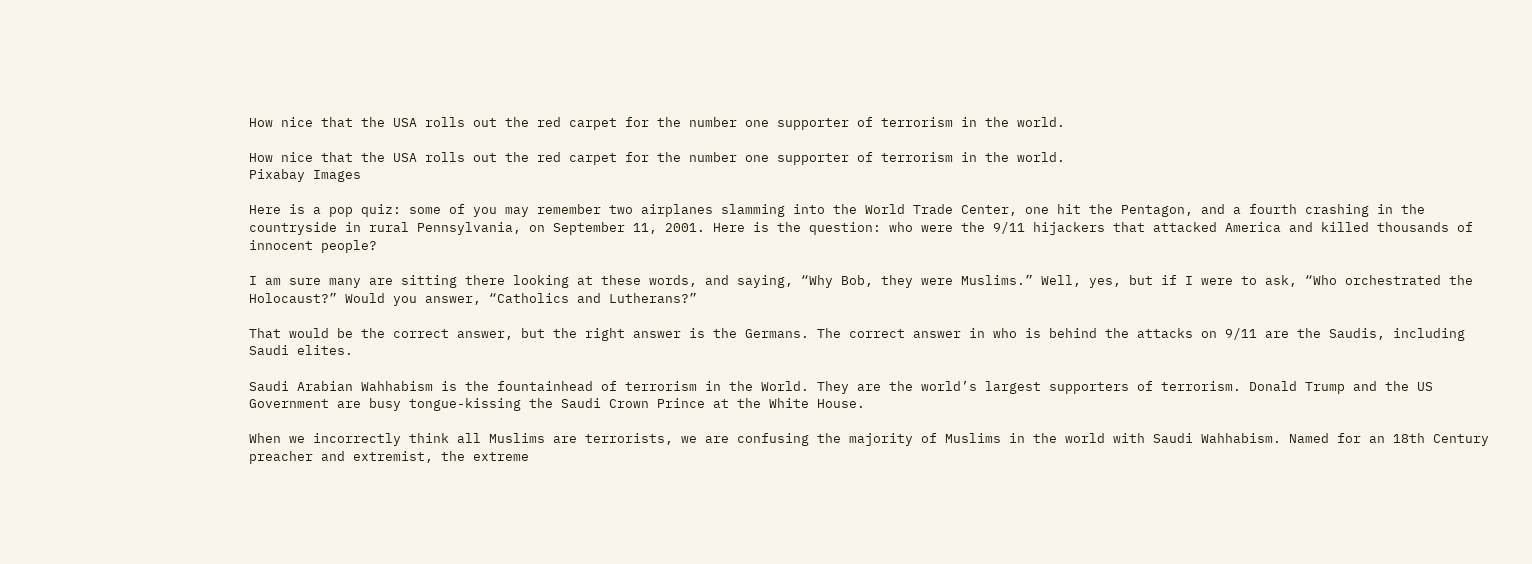How nice that the USA rolls out the red carpet for the number one supporter of terrorism in the world.

How nice that the USA rolls out the red carpet for the number one supporter of terrorism in the world.
Pixabay Images

Here is a pop quiz: some of you may remember two airplanes slamming into the World Trade Center, one hit the Pentagon, and a fourth crashing in the countryside in rural Pennsylvania, on September 11, 2001. Here is the question: who were the 9/11 hijackers that attacked America and killed thousands of innocent people?

I am sure many are sitting there looking at these words, and saying, “Why Bob, they were Muslims.” Well, yes, but if I were to ask, “Who orchestrated the Holocaust?” Would you answer, “Catholics and Lutherans?”

That would be the correct answer, but the right answer is the Germans. The correct answer in who is behind the attacks on 9/11 are the Saudis, including Saudi elites.

Saudi Arabian Wahhabism is the fountainhead of terrorism in the World. They are the world’s largest supporters of terrorism. Donald Trump and the US Government are busy tongue-kissing the Saudi Crown Prince at the White House.

When we incorrectly think all Muslims are terrorists, we are confusing the majority of Muslims in the world with Saudi Wahhabism. Named for an 18th Century preacher and extremist, the extreme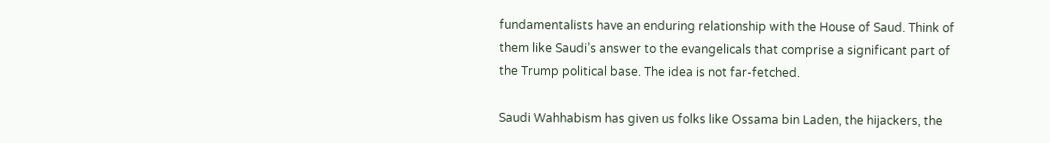fundamentalists have an enduring relationship with the House of Saud. Think of them like Saudi’s answer to the evangelicals that comprise a significant part of the Trump political base. The idea is not far-fetched.

Saudi Wahhabism has given us folks like Ossama bin Laden, the hijackers, the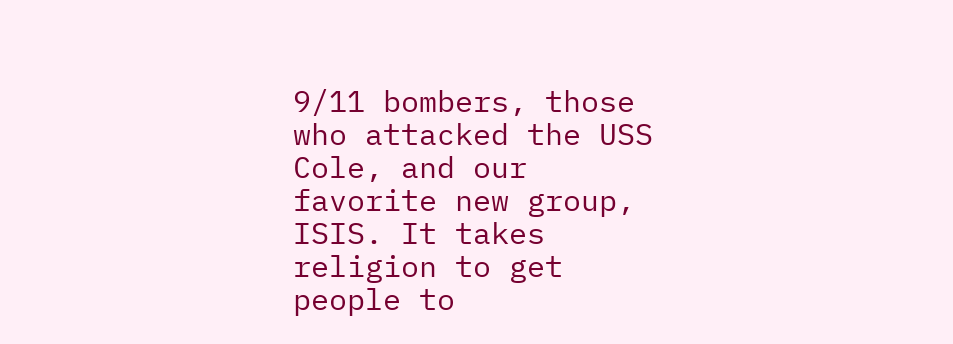9/11 bombers, those who attacked the USS Cole, and our favorite new group, ISIS. It takes religion to get people to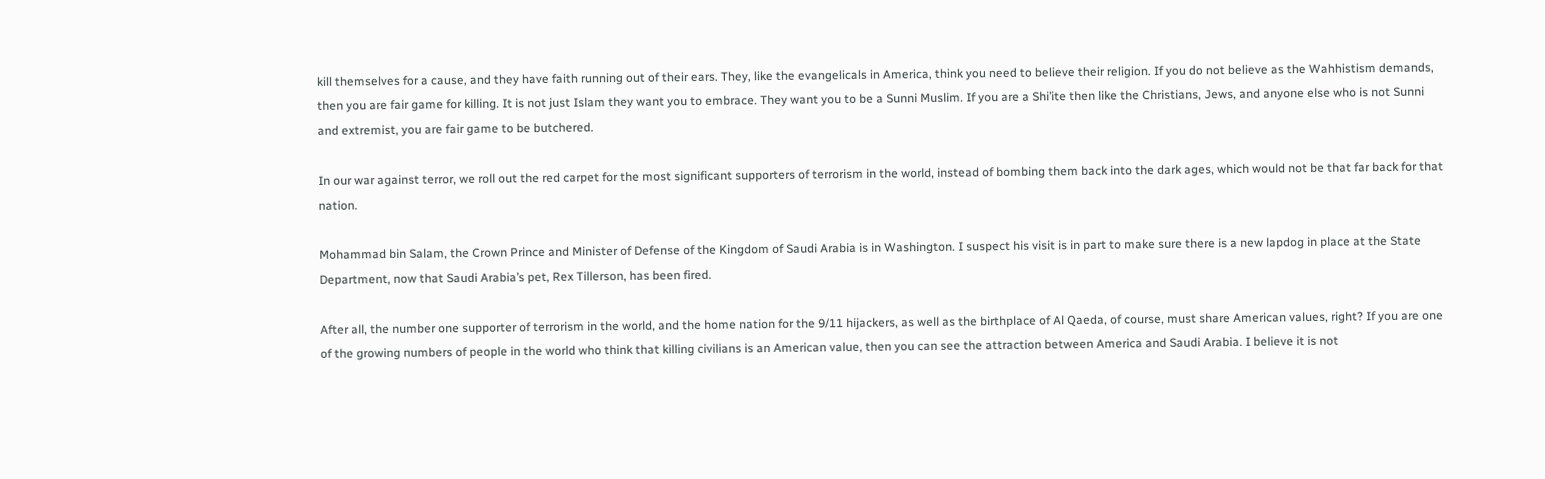kill themselves for a cause, and they have faith running out of their ears. They, like the evangelicals in America, think you need to believe their religion. If you do not believe as the Wahhistism demands, then you are fair game for killing. It is not just Islam they want you to embrace. They want you to be a Sunni Muslim. If you are a Shi’ite then like the Christians, Jews, and anyone else who is not Sunni and extremist, you are fair game to be butchered.

In our war against terror, we roll out the red carpet for the most significant supporters of terrorism in the world, instead of bombing them back into the dark ages, which would not be that far back for that nation.

Mohammad bin Salam, the Crown Prince and Minister of Defense of the Kingdom of Saudi Arabia is in Washington. I suspect his visit is in part to make sure there is a new lapdog in place at the State Department, now that Saudi Arabia’s pet, Rex Tillerson, has been fired.

After all, the number one supporter of terrorism in the world, and the home nation for the 9/11 hijackers, as well as the birthplace of Al Qaeda, of course, must share American values, right? If you are one of the growing numbers of people in the world who think that killing civilians is an American value, then you can see the attraction between America and Saudi Arabia. I believe it is not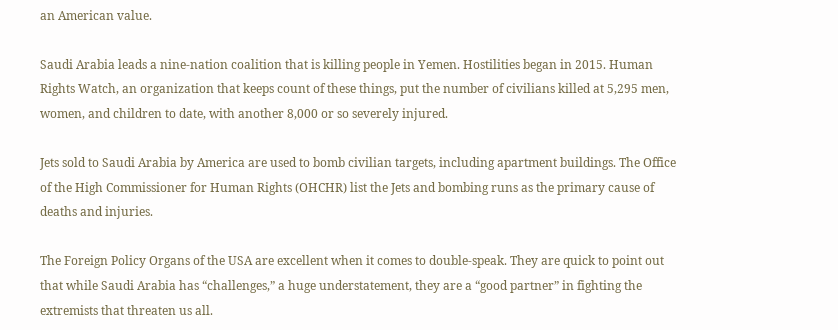an American value.

Saudi Arabia leads a nine-nation coalition that is killing people in Yemen. Hostilities began in 2015. Human Rights Watch, an organization that keeps count of these things, put the number of civilians killed at 5,295 men, women, and children to date, with another 8,000 or so severely injured.

Jets sold to Saudi Arabia by America are used to bomb civilian targets, including apartment buildings. The Office of the High Commissioner for Human Rights (OHCHR) list the Jets and bombing runs as the primary cause of deaths and injuries.

The Foreign Policy Organs of the USA are excellent when it comes to double-speak. They are quick to point out that while Saudi Arabia has “challenges,” a huge understatement, they are a “good partner” in fighting the extremists that threaten us all.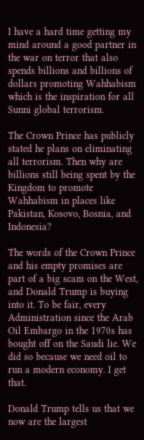I have a hard time getting my mind around a good partner in the war on terror that also spends billions and billions of dollars promoting Wahhabism which is the inspiration for all Sunni global terrorism.

The Crown Prince has publicly stated he plans on eliminating all terrorism. Then why are billions still being spent by the Kingdom to promote Wahhabism in places like Pakistan, Kosovo, Bosnia, and Indonesia?

The words of the Crown Prince and his empty promises are part of a big scam on the West, and Donald Trump is buying into it. To be fair, every Administration since the Arab Oil Embargo in the 1970s has bought off on the Saudi lie. We did so because we need oil to run a modern economy. I get that.

Donald Trump tells us that we now are the largest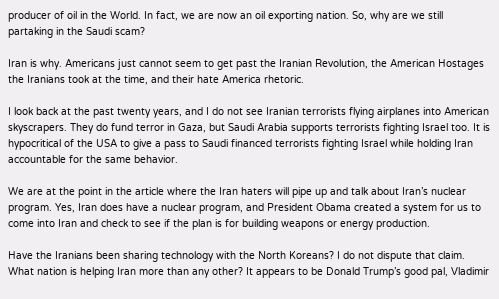producer of oil in the World. In fact, we are now an oil exporting nation. So, why are we still partaking in the Saudi scam?

Iran is why. Americans just cannot seem to get past the Iranian Revolution, the American Hostages the Iranians took at the time, and their hate America rhetoric.

I look back at the past twenty years, and I do not see Iranian terrorists flying airplanes into American skyscrapers. They do fund terror in Gaza, but Saudi Arabia supports terrorists fighting Israel too. It is hypocritical of the USA to give a pass to Saudi financed terrorists fighting Israel while holding Iran accountable for the same behavior.

We are at the point in the article where the Iran haters will pipe up and talk about Iran’s nuclear program. Yes, Iran does have a nuclear program, and President Obama created a system for us to come into Iran and check to see if the plan is for building weapons or energy production.

Have the Iranians been sharing technology with the North Koreans? I do not dispute that claim. What nation is helping Iran more than any other? It appears to be Donald Trump’s good pal, Vladimir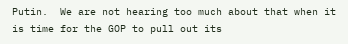Putin.  We are not hearing too much about that when it is time for the GOP to pull out its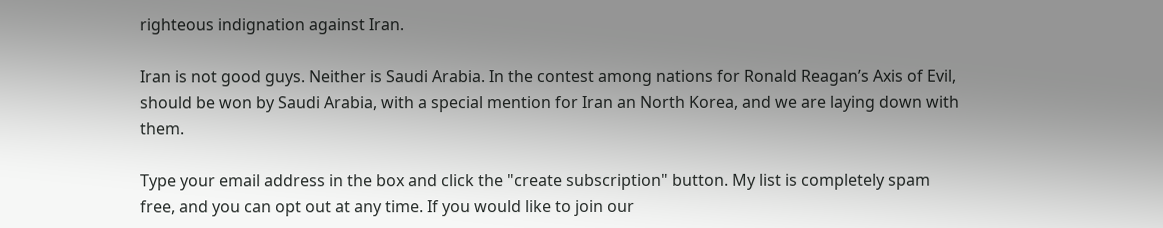righteous indignation against Iran.

Iran is not good guys. Neither is Saudi Arabia. In the contest among nations for Ronald Reagan’s Axis of Evil, should be won by Saudi Arabia, with a special mention for Iran an North Korea, and we are laying down with them.

Type your email address in the box and click the "create subscription" button. My list is completely spam free, and you can opt out at any time. If you would like to join our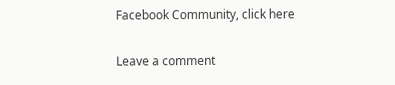Facebook Community, click here

Leave a comment